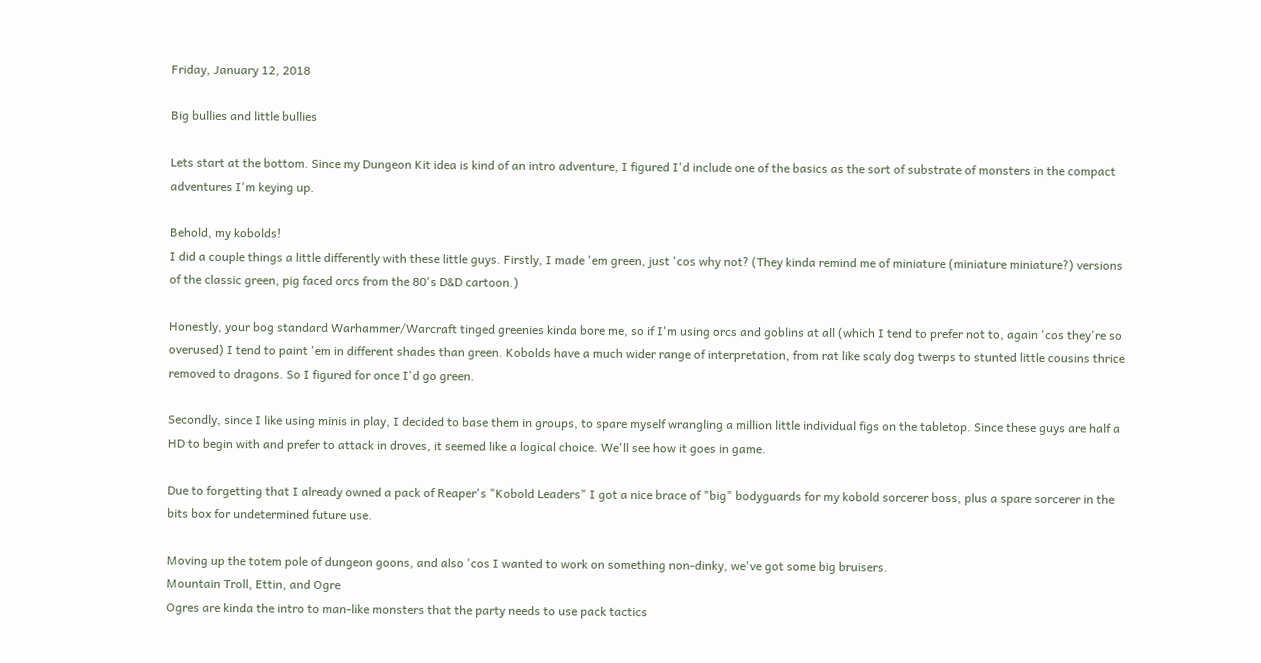Friday, January 12, 2018

Big bullies and little bullies

Lets start at the bottom. Since my Dungeon Kit idea is kind of an intro adventure, I figured I'd include one of the basics as the sort of substrate of monsters in the compact adventures I'm keying up.

Behold, my kobolds!
I did a couple things a little differently with these little guys. Firstly, I made 'em green, just 'cos why not? (They kinda remind me of miniature (miniature miniature?) versions of the classic green, pig faced orcs from the 80's D&D cartoon.)

Honestly, your bog standard Warhammer/Warcraft tinged greenies kinda bore me, so if I'm using orcs and goblins at all (which I tend to prefer not to, again 'cos they're so overused) I tend to paint 'em in different shades than green. Kobolds have a much wider range of interpretation, from rat like scaly dog twerps to stunted little cousins thrice removed to dragons. So I figured for once I'd go green.

Secondly, since I like using minis in play, I decided to base them in groups, to spare myself wrangling a million little individual figs on the tabletop. Since these guys are half a HD to begin with and prefer to attack in droves, it seemed like a logical choice. We'll see how it goes in game.

Due to forgetting that I already owned a pack of Reaper's "Kobold Leaders" I got a nice brace of "big" bodyguards for my kobold sorcerer boss, plus a spare sorcerer in the bits box for undetermined future use.

Moving up the totem pole of dungeon goons, and also 'cos I wanted to work on something non-dinky, we've got some big bruisers.
Mountain Troll, Ettin, and Ogre
Ogres are kinda the intro to man-like monsters that the party needs to use pack tactics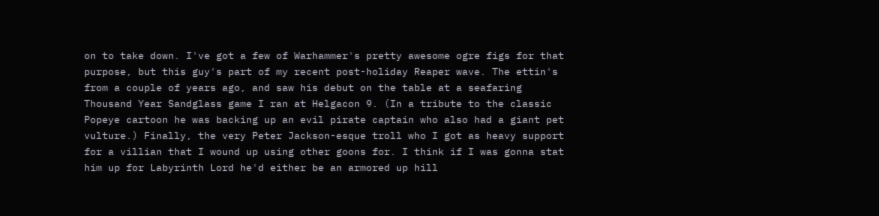on to take down. I've got a few of Warhammer's pretty awesome ogre figs for that purpose, but this guy's part of my recent post-holiday Reaper wave. The ettin's from a couple of years ago, and saw his debut on the table at a seafaring Thousand Year Sandglass game I ran at Helgacon 9. (In a tribute to the classic Popeye cartoon he was backing up an evil pirate captain who also had a giant pet vulture.) Finally, the very Peter Jackson-esque troll who I got as heavy support for a villian that I wound up using other goons for. I think if I was gonna stat him up for Labyrinth Lord he'd either be an armored up hill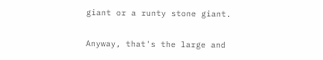giant or a runty stone giant.

Anyway, that's the large and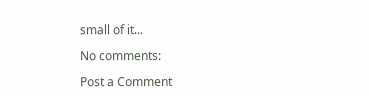small of it...

No comments:

Post a Comment